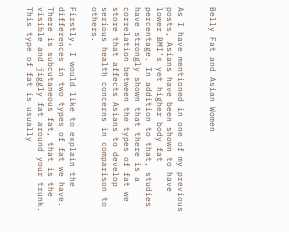Belly Fat and Asian Women


As I have mentioned in one of my previous posts, Asians have been shown to have lower BMI’s yet higher body fat percentage. In addition to that, studies have strongly shown that there is a correlation between the types of fat we store that affects Asians to develop serious health concerns in comparison to others.

Firstly, I would like to explain the differences in two types of fat we have. There is subcutaneous fat, that is the visible and jiggly fat around your trunk. This type of fat is usually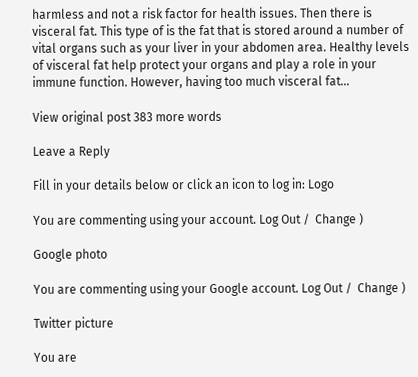harmless and not a risk factor for health issues. Then there is visceral fat. This type of is the fat that is stored around a number of vital organs such as your liver in your abdomen area. Healthy levels of visceral fat help protect your organs and play a role in your immune function. However, having too much visceral fat…

View original post 383 more words

Leave a Reply

Fill in your details below or click an icon to log in: Logo

You are commenting using your account. Log Out /  Change )

Google photo

You are commenting using your Google account. Log Out /  Change )

Twitter picture

You are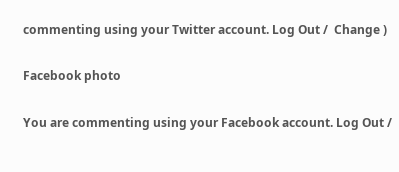commenting using your Twitter account. Log Out /  Change )

Facebook photo

You are commenting using your Facebook account. Log Out /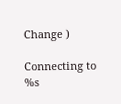Change )

Connecting to %s